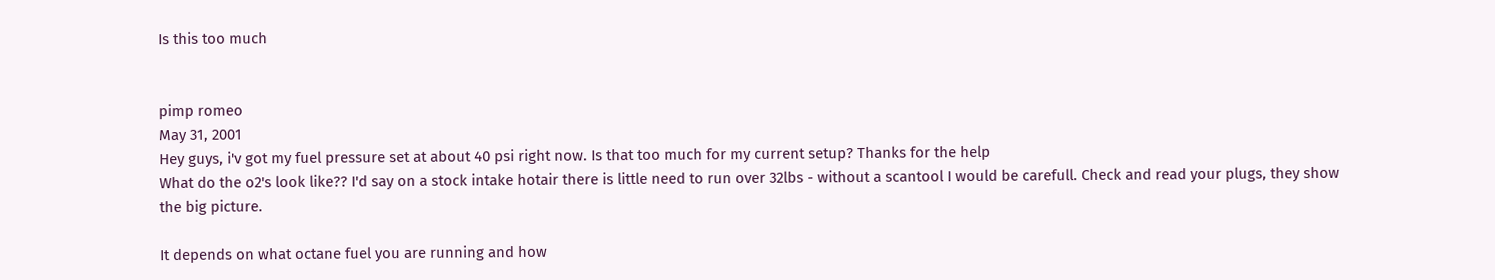Is this too much


pimp romeo
May 31, 2001
Hey guys, i'v got my fuel pressure set at about 40 psi right now. Is that too much for my current setup? Thanks for the help
What do the o2's look like?? I'd say on a stock intake hotair there is little need to run over 32lbs - without a scantool I would be carefull. Check and read your plugs, they show the big picture.

It depends on what octane fuel you are running and how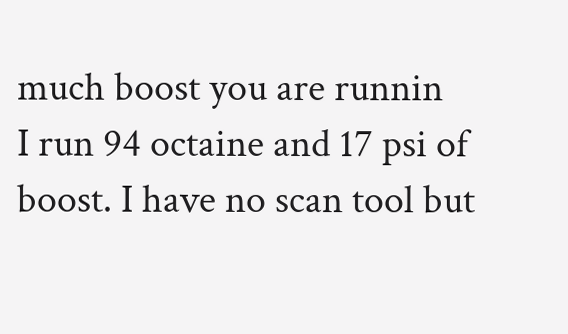much boost you are runnin
I run 94 octaine and 17 psi of boost. I have no scan tool but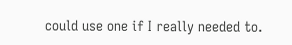could use one if I really needed to.